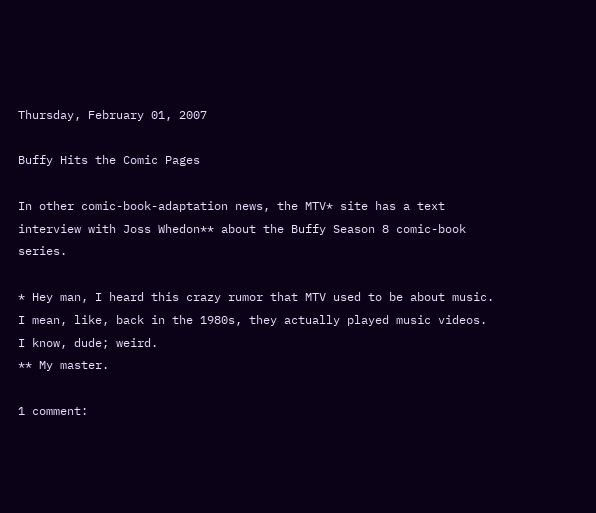Thursday, February 01, 2007

Buffy Hits the Comic Pages

In other comic-book-adaptation news, the MTV* site has a text interview with Joss Whedon** about the Buffy Season 8 comic-book series.

* Hey man, I heard this crazy rumor that MTV used to be about music. I mean, like, back in the 1980s, they actually played music videos. I know, dude; weird.
** My master.

1 comment: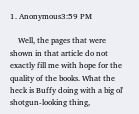1. Anonymous3:59 PM

    Well, the pages that were shown in that article do not exactly fill me with hope for the quality of the books. What the heck is Buffy doing with a big ol' shotgun-looking thing,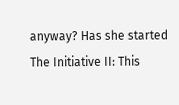anyway? Has she started The Initiative II: This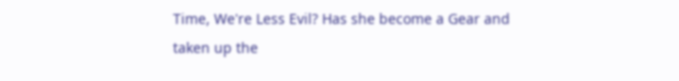Time, We're Less Evil? Has she become a Gear and taken up the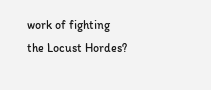work of fighting the Locust Hordes?